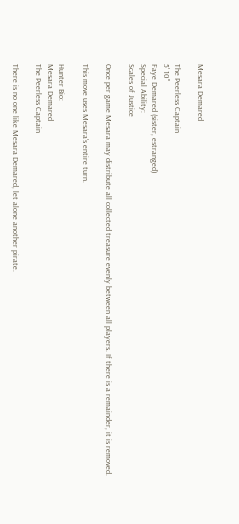Mesara Demared

The Peerless Captain
5' 10"
Faye Demared (sister, estranged)
Special Ability:
Scales of Justice

Once per game Mesara may distribute all collected treasure evenly between all players. If there is a remainder, it is removed.

This move uses Mesara's entire turn.

Hunter Bio:
Mesara Demared
The Peerless Captain

There is no one like Mesara Demared, let alone another pirate.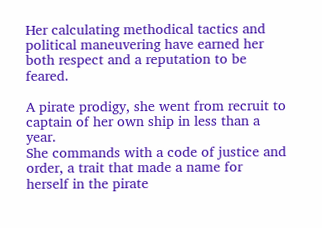Her calculating methodical tactics and political maneuvering have earned her both respect and a reputation to be feared.

A pirate prodigy, she went from recruit to captain of her own ship in less than a year.
She commands with a code of justice and order, a trait that made a name for herself in the pirate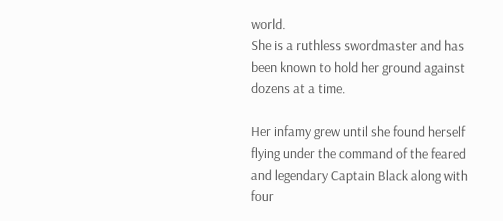world.
She is a ruthless swordmaster and has been known to hold her ground against dozens at a time.

Her infamy grew until she found herself flying under the command of the feared and legendary Captain Black along with four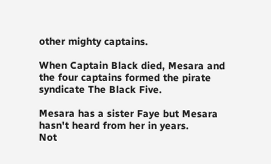other mighty captains.

When Captain Black died, Mesara and the four captains formed the pirate syndicate The Black Five.

Mesara has a sister Faye but Mesara hasn't heard from her in years.
Not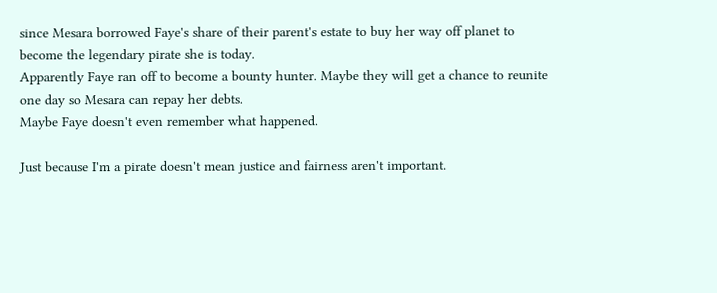since Mesara borrowed Faye's share of their parent's estate to buy her way off planet to become the legendary pirate she is today.
Apparently Faye ran off to become a bounty hunter. Maybe they will get a chance to reunite one day so Mesara can repay her debts.
Maybe Faye doesn't even remember what happened.

Just because I'm a pirate doesn't mean justice and fairness aren't important.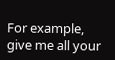For example, give me all your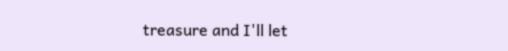treasure and I'll let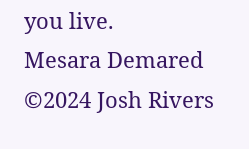you live.
Mesara Demared
©2024 Josh Rivers